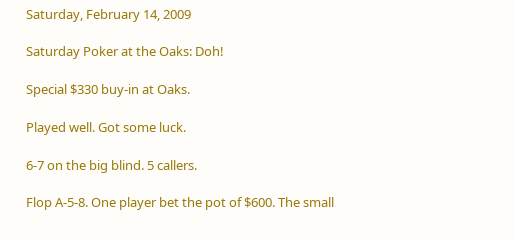Saturday, February 14, 2009

Saturday Poker at the Oaks: Doh!

Special $330 buy-in at Oaks.

Played well. Got some luck.

6-7 on the big blind. 5 callers.

Flop A-5-8. One player bet the pot of $600. The small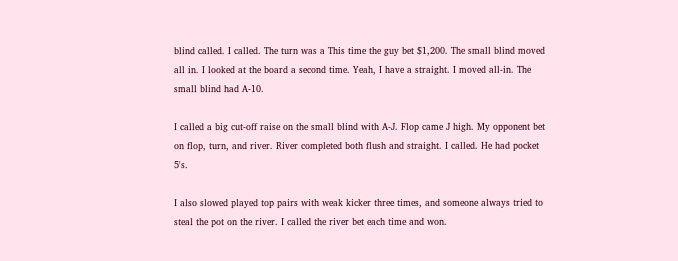blind called. I called. The turn was a This time the guy bet $1,200. The small blind moved all in. I looked at the board a second time. Yeah, I have a straight. I moved all-in. The small blind had A-10.

I called a big cut-off raise on the small blind with A-J. Flop came J high. My opponent bet on flop, turn, and river. River completed both flush and straight. I called. He had pocket 5's.

I also slowed played top pairs with weak kicker three times, and someone always tried to steal the pot on the river. I called the river bet each time and won.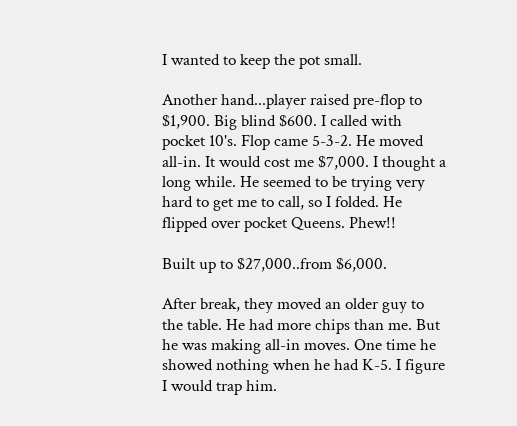I wanted to keep the pot small.

Another hand...player raised pre-flop to $1,900. Big blind $600. I called with pocket 10's. Flop came 5-3-2. He moved all-in. It would cost me $7,000. I thought a long while. He seemed to be trying very hard to get me to call, so I folded. He flipped over pocket Queens. Phew!!

Built up to $27,000..from $6,000.

After break, they moved an older guy to the table. He had more chips than me. But he was making all-in moves. One time he showed nothing when he had K-5. I figure I would trap him.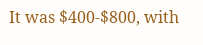It was $400-$800, with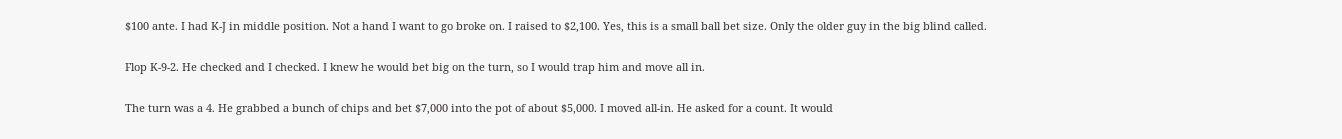$100 ante. I had K-J in middle position. Not a hand I want to go broke on. I raised to $2,100. Yes, this is a small ball bet size. Only the older guy in the big blind called.

Flop K-9-2. He checked and I checked. I knew he would bet big on the turn, so I would trap him and move all in.

The turn was a 4. He grabbed a bunch of chips and bet $7,000 into the pot of about $5,000. I moved all-in. He asked for a count. It would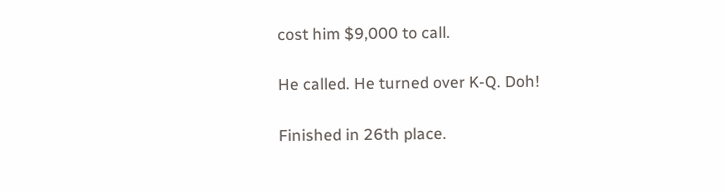cost him $9,000 to call.

He called. He turned over K-Q. Doh!

Finished in 26th place.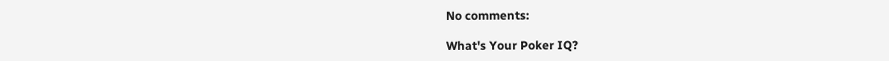No comments:

What's Your Poker IQ?